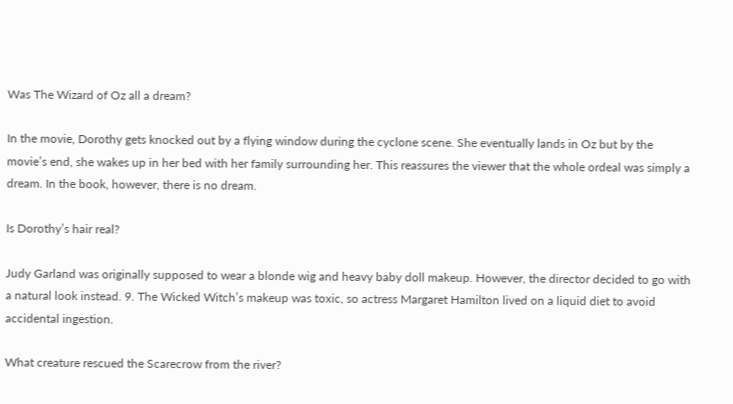Was The Wizard of Oz all a dream?

In the movie, Dorothy gets knocked out by a flying window during the cyclone scene. She eventually lands in Oz but by the movie’s end, she wakes up in her bed with her family surrounding her. This reassures the viewer that the whole ordeal was simply a dream. In the book, however, there is no dream.

Is Dorothy’s hair real?

Judy Garland was originally supposed to wear a blonde wig and heavy baby doll makeup. However, the director decided to go with a natural look instead. 9. The Wicked Witch’s makeup was toxic, so actress Margaret Hamilton lived on a liquid diet to avoid accidental ingestion.

What creature rescued the Scarecrow from the river?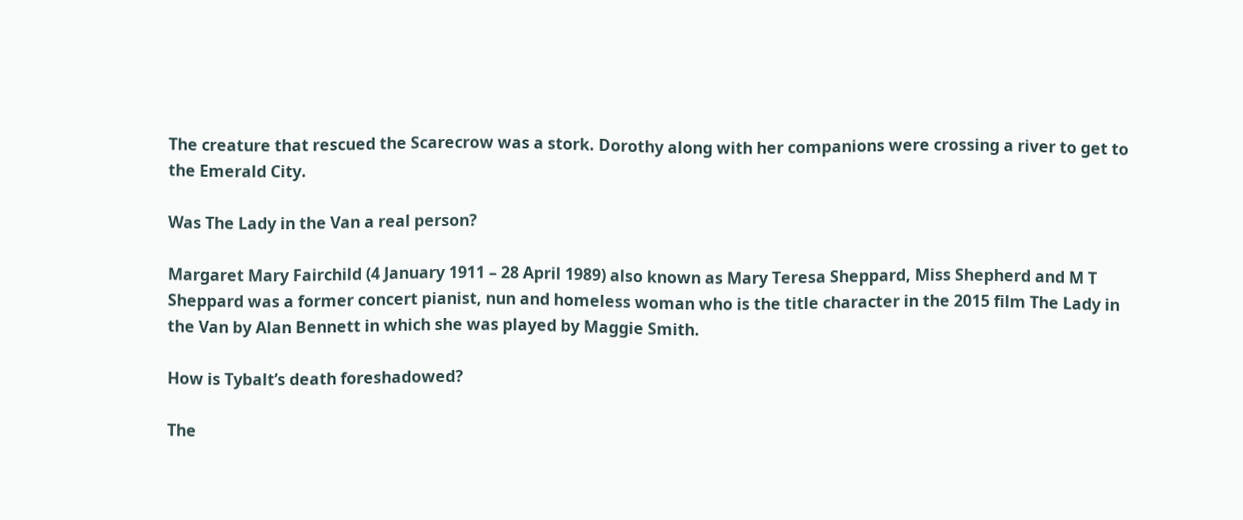The creature that rescued the Scarecrow was a stork. Dorothy along with her companions were crossing a river to get to the Emerald City.

Was The Lady in the Van a real person?

Margaret Mary Fairchild (4 January 1911 – 28 April 1989) also known as Mary Teresa Sheppard, Miss Shepherd and M T Sheppard was a former concert pianist, nun and homeless woman who is the title character in the 2015 film The Lady in the Van by Alan Bennett in which she was played by Maggie Smith.

How is Tybalt’s death foreshadowed?

The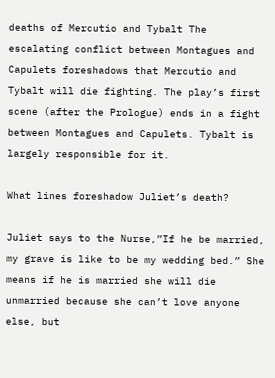deaths of Mercutio and Tybalt The escalating conflict between Montagues and Capulets foreshadows that Mercutio and Tybalt will die fighting. The play’s first scene (after the Prologue) ends in a fight between Montagues and Capulets. Tybalt is largely responsible for it.

What lines foreshadow Juliet’s death?

Juliet says to the Nurse,”If he be married, my grave is like to be my wedding bed.” She means if he is married she will die unmarried because she can’t love anyone else, but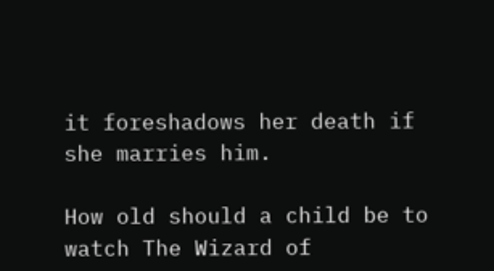it foreshadows her death if she marries him.

How old should a child be to watch The Wizard of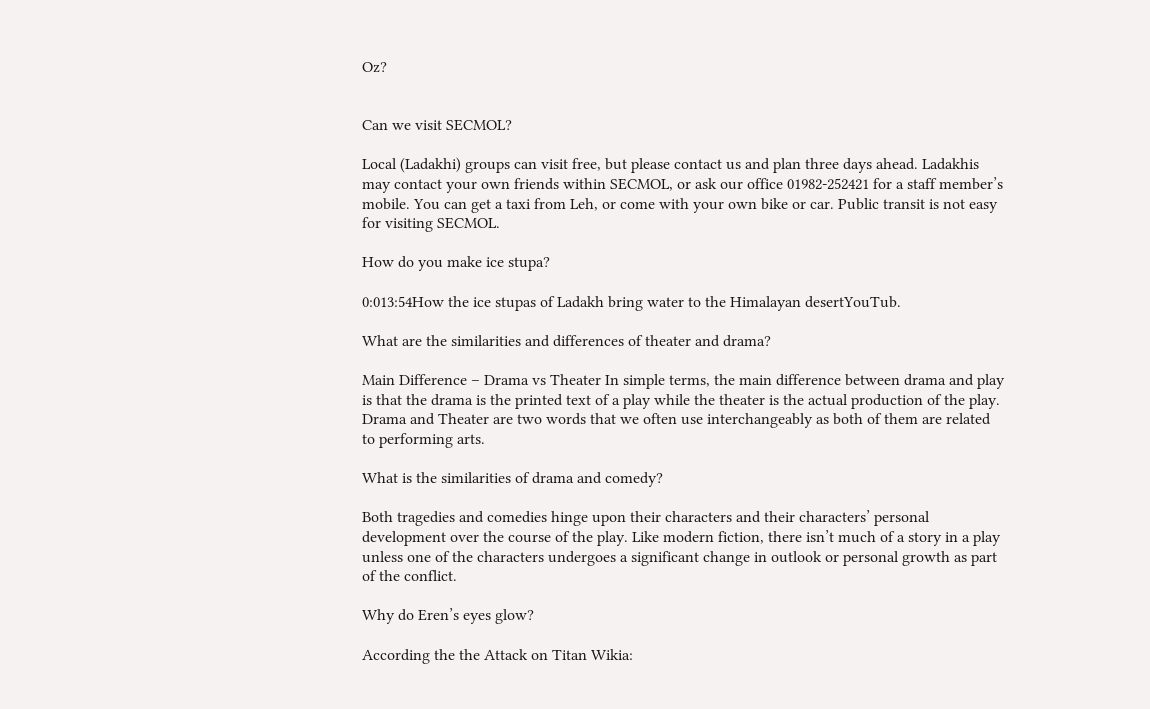Oz?


Can we visit SECMOL?

Local (Ladakhi) groups can visit free, but please contact us and plan three days ahead. Ladakhis may contact your own friends within SECMOL, or ask our office 01982-252421 for a staff member’s mobile. You can get a taxi from Leh, or come with your own bike or car. Public transit is not easy for visiting SECMOL.

How do you make ice stupa?

0:013:54How the ice stupas of Ladakh bring water to the Himalayan desertYouTub.

What are the similarities and differences of theater and drama?

Main Difference – Drama vs Theater In simple terms, the main difference between drama and play is that the drama is the printed text of a play while the theater is the actual production of the play. Drama and Theater are two words that we often use interchangeably as both of them are related to performing arts.

What is the similarities of drama and comedy?

Both tragedies and comedies hinge upon their characters and their characters’ personal development over the course of the play. Like modern fiction, there isn’t much of a story in a play unless one of the characters undergoes a significant change in outlook or personal growth as part of the conflict.

Why do Eren’s eyes glow?

According the the Attack on Titan Wikia: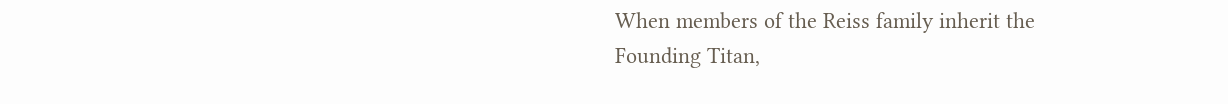When members of the Reiss family inherit the Founding Titan,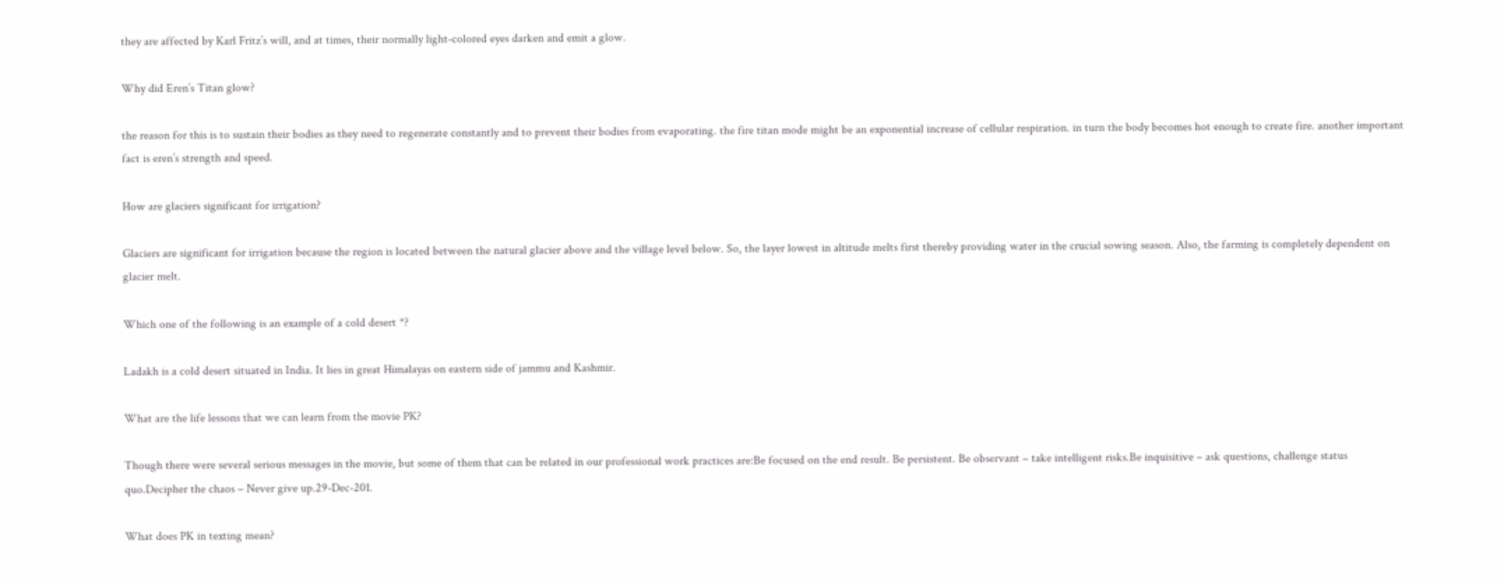they are affected by Karl Fritz’s will, and at times, their normally light-colored eyes darken and emit a glow.

Why did Eren’s Titan glow?

the reason for this is to sustain their bodies as they need to regenerate constantly and to prevent their bodies from evaporating. the fire titan mode might be an exponential increase of cellular respiration. in turn the body becomes hot enough to create fire. another important fact is eren’s strength and speed.

How are glaciers significant for irrigation?

Glaciers are significant for irrigation because the region is located between the natural glacier above and the village level below. So, the layer lowest in altitude melts first thereby providing water in the crucial sowing season. Also, the farming is completely dependent on glacier melt.

Which one of the following is an example of a cold desert *?

Ladakh is a cold desert situated in India. It lies in great Himalayas on eastern side of jammu and Kashmir.

What are the life lessons that we can learn from the movie PK?

Though there were several serious messages in the movie, but some of them that can be related in our professional work practices are:Be focused on the end result. Be persistent. Be observant – take intelligent risks.Be inquisitive – ask questions, challenge status quo.Decipher the chaos – Never give up.29-Dec-201.

What does PK in texting mean?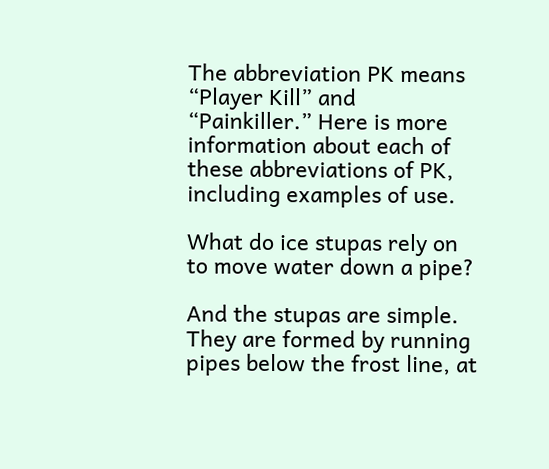The abbreviation PK means “Player Kill” and “Painkiller.” Here is more information about each of these abbreviations of PK, including examples of use.

What do ice stupas rely on to move water down a pipe?

And the stupas are simple. They are formed by running pipes below the frost line, at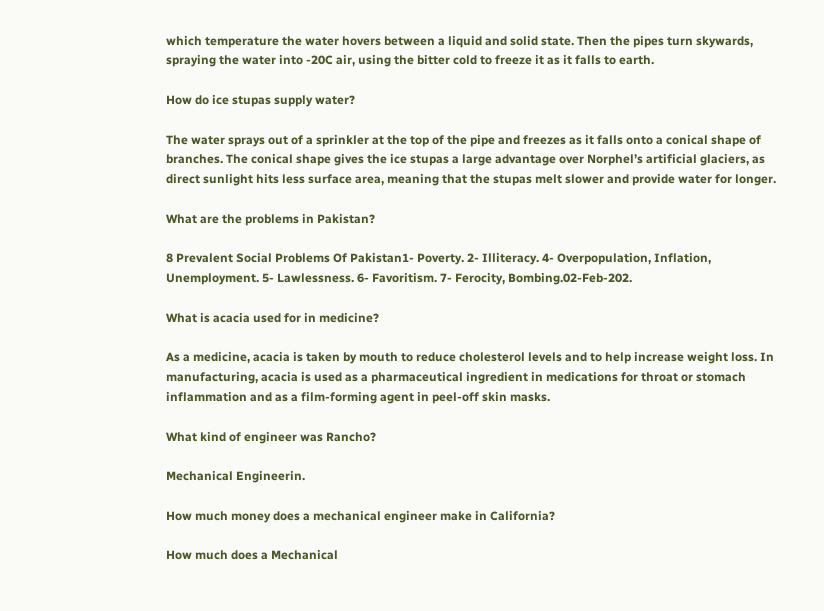which temperature the water hovers between a liquid and solid state. Then the pipes turn skywards, spraying the water into -20C air, using the bitter cold to freeze it as it falls to earth.

How do ice stupas supply water?

The water sprays out of a sprinkler at the top of the pipe and freezes as it falls onto a conical shape of branches. The conical shape gives the ice stupas a large advantage over Norphel’s artificial glaciers, as direct sunlight hits less surface area, meaning that the stupas melt slower and provide water for longer.

What are the problems in Pakistan?

8 Prevalent Social Problems Of Pakistan1- Poverty. 2- Illiteracy. 4- Overpopulation, Inflation, Unemployment. 5- Lawlessness. 6- Favoritism. 7- Ferocity, Bombing.02-Feb-202.

What is acacia used for in medicine?

As a medicine, acacia is taken by mouth to reduce cholesterol levels and to help increase weight loss. In manufacturing, acacia is used as a pharmaceutical ingredient in medications for throat or stomach inflammation and as a film-forming agent in peel-off skin masks.

What kind of engineer was Rancho?

Mechanical Engineerin.

How much money does a mechanical engineer make in California?

How much does a Mechanical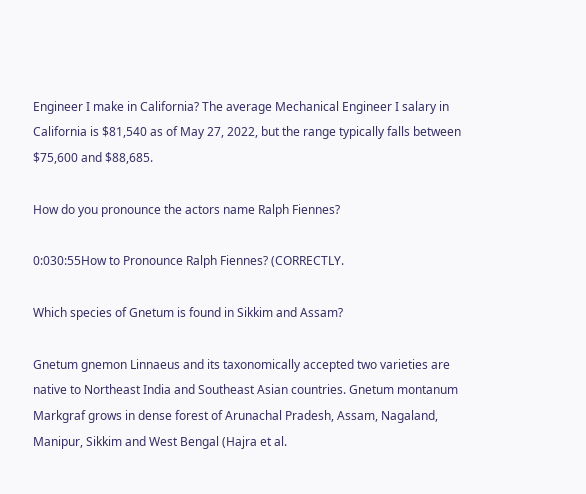Engineer I make in California? The average Mechanical Engineer I salary in California is $81,540 as of May 27, 2022, but the range typically falls between $75,600 and $88,685.

How do you pronounce the actors name Ralph Fiennes?

0:030:55How to Pronounce Ralph Fiennes? (CORRECTLY.

Which species of Gnetum is found in Sikkim and Assam?

Gnetum gnemon Linnaeus and its taxonomically accepted two varieties are native to Northeast India and Southeast Asian countries. Gnetum montanum Markgraf grows in dense forest of Arunachal Pradesh, Assam, Nagaland, Manipur, Sikkim and West Bengal (Hajra et al.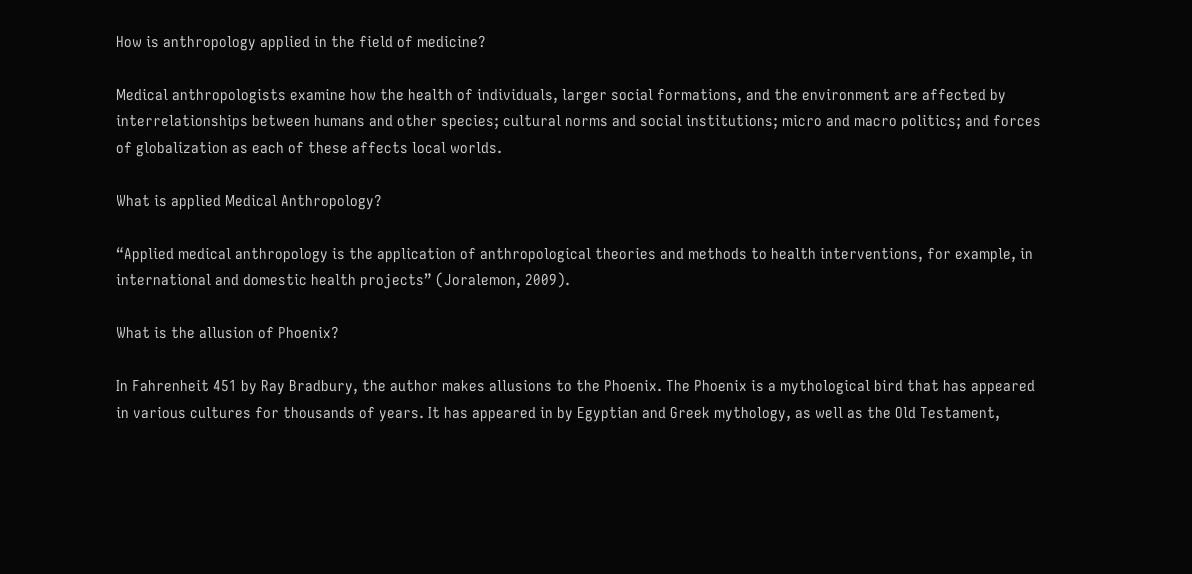How is anthropology applied in the field of medicine?

Medical anthropologists examine how the health of individuals, larger social formations, and the environment are affected by interrelationships between humans and other species; cultural norms and social institutions; micro and macro politics; and forces of globalization as each of these affects local worlds.

What is applied Medical Anthropology?

“Applied medical anthropology is the application of anthropological theories and methods to health interventions, for example, in international and domestic health projects” (Joralemon, 2009).

What is the allusion of Phoenix?

In Fahrenheit 451 by Ray Bradbury, the author makes allusions to the Phoenix. The Phoenix is a mythological bird that has appeared in various cultures for thousands of years. It has appeared in by Egyptian and Greek mythology, as well as the Old Testament,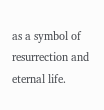as a symbol of resurrection and eternal life.